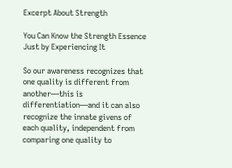Excerpt About Strength

You Can Know the Strength Essence Just by Experiencing It

So our awareness recognizes that one quality is different from another—this is differentiation—and it can also recognize the innate givens of each quality, independent from comparing one quality to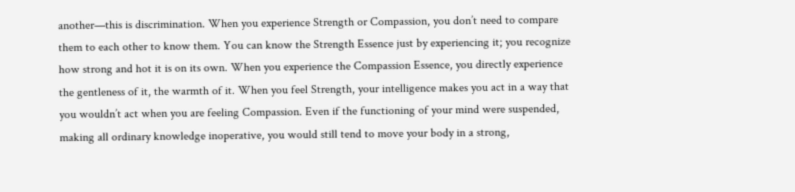another—this is discrimination. When you experience Strength or Compassion, you don’t need to compare them to each other to know them. You can know the Strength Essence just by experiencing it; you recognize how strong and hot it is on its own. When you experience the Compassion Essence, you directly experience the gentleness of it, the warmth of it. When you feel Strength, your intelligence makes you act in a way that you wouldn’t act when you are feeling Compassion. Even if the functioning of your mind were suspended, making all ordinary knowledge inoperative, you would still tend to move your body in a strong,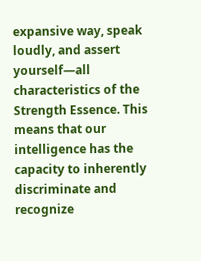expansive way, speak loudly, and assert yourself—all characteristics of the Strength Essence. This means that our intelligence has the capacity to inherently discriminate and recognize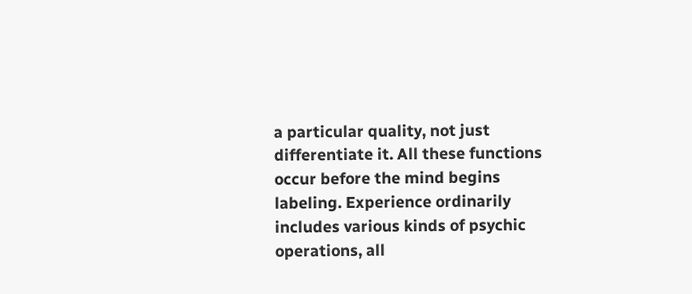a particular quality, not just differentiate it. All these functions occur before the mind begins labeling. Experience ordinarily includes various kinds of psychic operations, all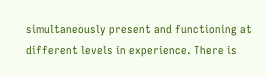simultaneously present and functioning at different levels in experience. There is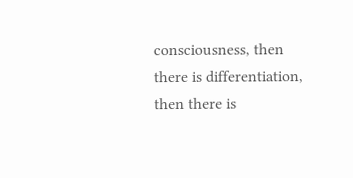consciousness, then there is differentiation, then there is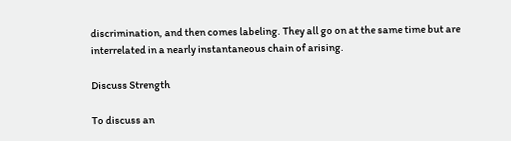discrimination, and then comes labeling. They all go on at the same time but are interrelated in a nearly instantaneous chain of arising.

Discuss Strength

To discuss an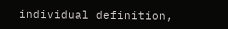individual definition,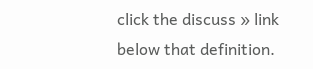click the discuss » link below that definition.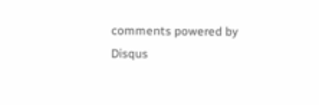comments powered by Disqus